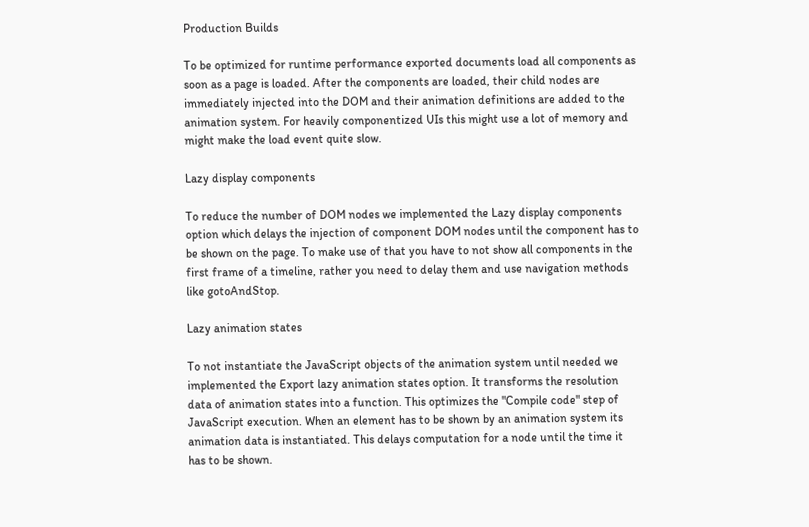Production Builds

To be optimized for runtime performance exported documents load all components as soon as a page is loaded. After the components are loaded, their child nodes are immediately injected into the DOM and their animation definitions are added to the animation system. For heavily componentized UIs this might use a lot of memory and might make the load event quite slow.

Lazy display components

To reduce the number of DOM nodes we implemented the Lazy display components option which delays the injection of component DOM nodes until the component has to be shown on the page. To make use of that you have to not show all components in the first frame of a timeline, rather you need to delay them and use navigation methods like gotoAndStop.

Lazy animation states

To not instantiate the JavaScript objects of the animation system until needed we implemented the Export lazy animation states option. It transforms the resolution data of animation states into a function. This optimizes the "Compile code" step of JavaScript execution. When an element has to be shown by an animation system its animation data is instantiated. This delays computation for a node until the time it has to be shown.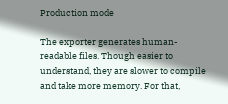Production mode

The exporter generates human-readable files. Though easier to understand, they are slower to compile and take more memory. For that,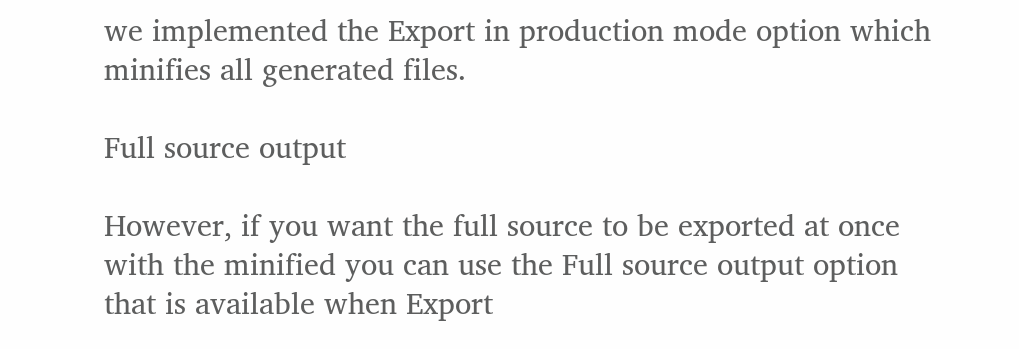we implemented the Export in production mode option which minifies all generated files.

Full source output

However, if you want the full source to be exported at once with the minified you can use the Full source output option that is available when Export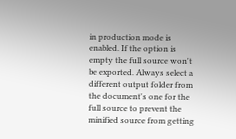in production mode is enabled. If the option is empty the full source won't be exported. Always select a different output folder from the document's one for the full source to prevent the minified source from getting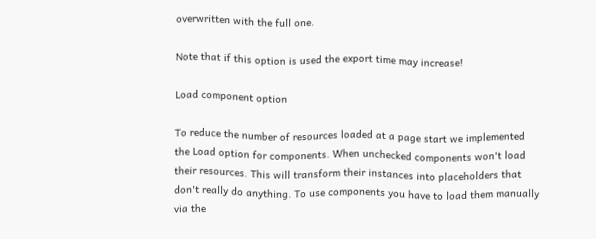overwritten with the full one.

Note that if this option is used the export time may increase!

Load component option

To reduce the number of resources loaded at a page start we implemented the Load option for components. When unchecked components won't load their resources. This will transform their instances into placeholders that don't really do anything. To use components you have to load them manually via the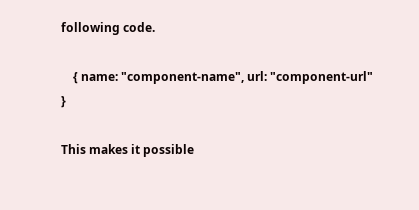following code.

    { name: "component-name", url: "component-url" }

This makes it possible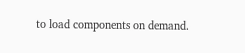to load components on demand.